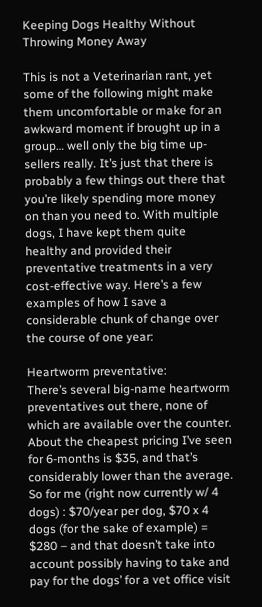Keeping Dogs Healthy Without Throwing Money Away

This is not a Veterinarian rant, yet some of the following might make them uncomfortable or make for an awkward moment if brought up in a group… well only the big time up-sellers really. It’s just that there is probably a few things out there that you’re likely spending more money on than you need to. With multiple dogs, I have kept them quite healthy and provided their preventative treatments in a very cost-effective way. Here’s a few examples of how I save a considerable chunk of change over the course of one year:

Heartworm preventative:
There’s several big-name heartworm preventatives out there, none of which are available over the counter. About the cheapest pricing I’ve seen for 6-months is $35, and that’s considerably lower than the average. So for me (right now currently w/ 4 dogs) : $70/year per dog, $70 x 4 dogs (for the sake of example) = $280 – and that doesn’t take into account possibly having to take and pay for the dogs’ for a vet office visit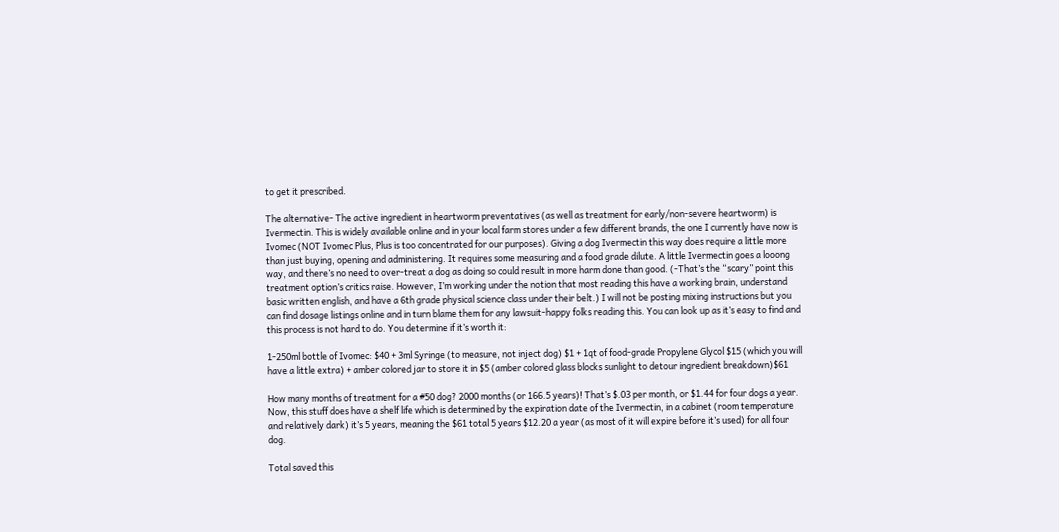to get it prescribed.

The alternative- The active ingredient in heartworm preventatives (as well as treatment for early/non-severe heartworm) is Ivermectin. This is widely available online and in your local farm stores under a few different brands, the one I currently have now is Ivomec (NOT Ivomec Plus, Plus is too concentrated for our purposes). Giving a dog Ivermectin this way does require a little more than just buying, opening and administering. It requires some measuring and a food grade dilute. A little Ivermectin goes a looong way, and there’s no need to over-treat a dog as doing so could result in more harm done than good. (-That’s the “scary” point this treatment option’s critics raise. However, I’m working under the notion that most reading this have a working brain, understand basic written english, and have a 6th grade physical science class under their belt.) I will not be posting mixing instructions but you can find dosage listings online and in turn blame them for any lawsuit-happy folks reading this. You can look up as it’s easy to find and this process is not hard to do. You determine if it’s worth it:

1-250ml bottle of Ivomec: $40 + 3ml Syringe (to measure, not inject dog) $1 + 1qt of food-grade Propylene Glycol $15 (which you will have a little extra) + amber colored jar to store it in $5 (amber colored glass blocks sunlight to detour ingredient breakdown)$61

How many months of treatment for a #50 dog? 2000 months (or 166.5 years)! That’s $.03 per month, or $1.44 for four dogs a year. Now, this stuff does have a shelf life which is determined by the expiration date of the Ivermectin, in a cabinet (room temperature and relatively dark) it’s 5 years, meaning the $61 total 5 years $12.20 a year (as most of it will expire before it’s used) for all four dog.

Total saved this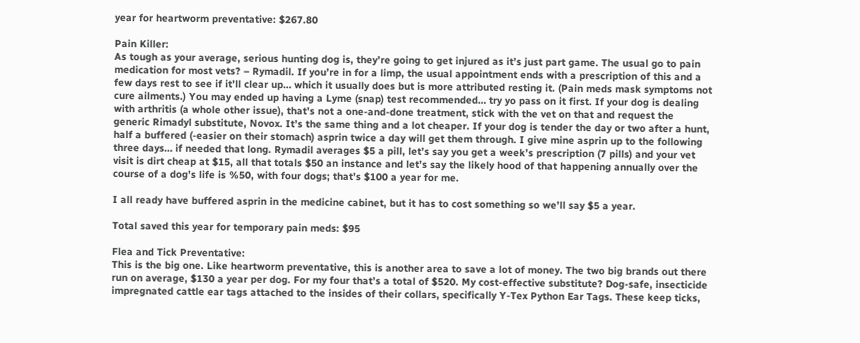year for heartworm preventative: $267.80

Pain Killer:
As tough as your average, serious hunting dog is, they’re going to get injured as it’s just part game. The usual go to pain medication for most vets? – Rymadil. If you’re in for a limp, the usual appointment ends with a prescription of this and a few days rest to see if it’ll clear up… which it usually does but is more attributed resting it. (Pain meds mask symptoms not cure ailments.) You may ended up having a Lyme (snap) test recommended… try yo pass on it first. If your dog is dealing with arthritis (a whole other issue), that’s not a one-and-done treatment, stick with the vet on that and request the generic Rimadyl substitute, Novox. It’s the same thing and a lot cheaper. If your dog is tender the day or two after a hunt, half a buffered (-easier on their stomach) asprin twice a day will get them through. I give mine asprin up to the following three days… if needed that long. Rymadil averages $5 a pill, let’s say you get a week’s prescription (7 pills) and your vet visit is dirt cheap at $15, all that totals $50 an instance and let’s say the likely hood of that happening annually over the course of a dog’s life is %50, with four dogs; that’s $100 a year for me.

I all ready have buffered asprin in the medicine cabinet, but it has to cost something so we’ll say $5 a year.

Total saved this year for temporary pain meds: $95

Flea and Tick Preventative:
This is the big one. Like heartworm preventative, this is another area to save a lot of money. The two big brands out there run on average, $130 a year per dog. For my four that’s a total of $520. My cost-effective substitute? Dog-safe, insecticide impregnated cattle ear tags attached to the insides of their collars, specifically Y-Tex Python Ear Tags. These keep ticks,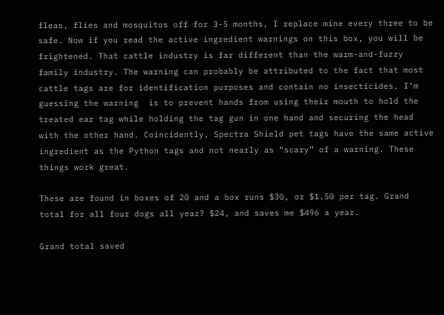fleas, flies and mosquitos off for 3-5 months, I replace mine every three to be safe. Now if you read the active ingredient warnings on this box, you will be frightened. That cattle industry is far different than the warm-and-fuzzy family industry. The warning can probably be attributed to the fact that most cattle tags are for identification purposes and contain no insecticides. I’m guessing the warning  is to prevent hands from using their mouth to hold the treated ear tag while holding the tag gun in one hand and securing the head with the other hand. Coincidently, Spectra Shield pet tags have the same active ingredient as the Python tags and not nearly as “scary” of a warning. These things work great.

These are found in boxes of 20 and a box runs $30, or $1.50 per tag. Grand total for all four dogs all year? $24, and saves me $496 a year.

Grand total saved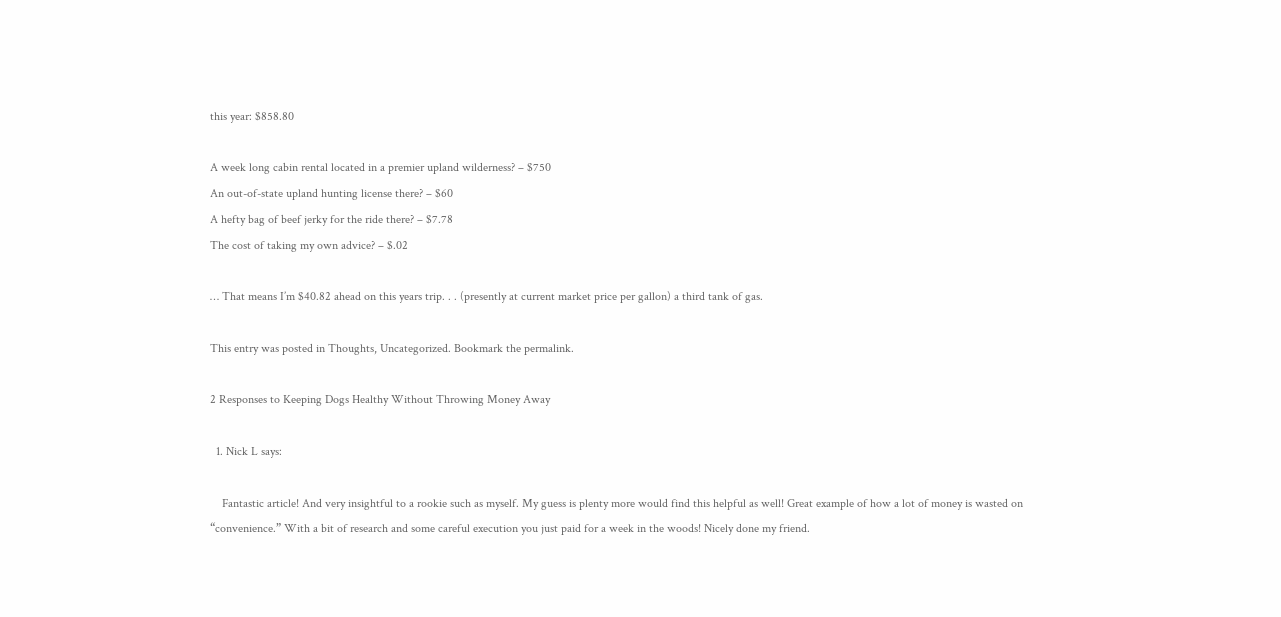this year: $858.80

A week long cabin rental located in a premier upland wilderness? – $750
An out-of-state upland hunting license there? – $60
A hefty bag of beef jerky for the ride there? – $7.78
The cost of taking my own advice? – $.02

… That means I’m $40.82 ahead on this years trip. . . (presently at current market price per gallon) a third tank of gas.

This entry was posted in Thoughts, Uncategorized. Bookmark the permalink.

2 Responses to Keeping Dogs Healthy Without Throwing Money Away

  1. Nick L says:

    Fantastic article! And very insightful to a rookie such as myself. My guess is plenty more would find this helpful as well! Great example of how a lot of money is wasted on “convenience.” With a bit of research and some careful execution you just paid for a week in the woods! Nicely done my friend.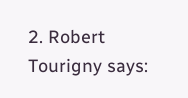2. Robert Tourigny says: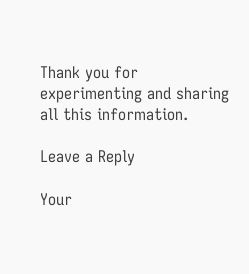Thank you for experimenting and sharing all this information.

Leave a Reply

Your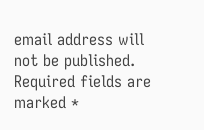email address will not be published. Required fields are marked *